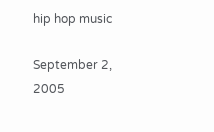hip hop music

September 2, 2005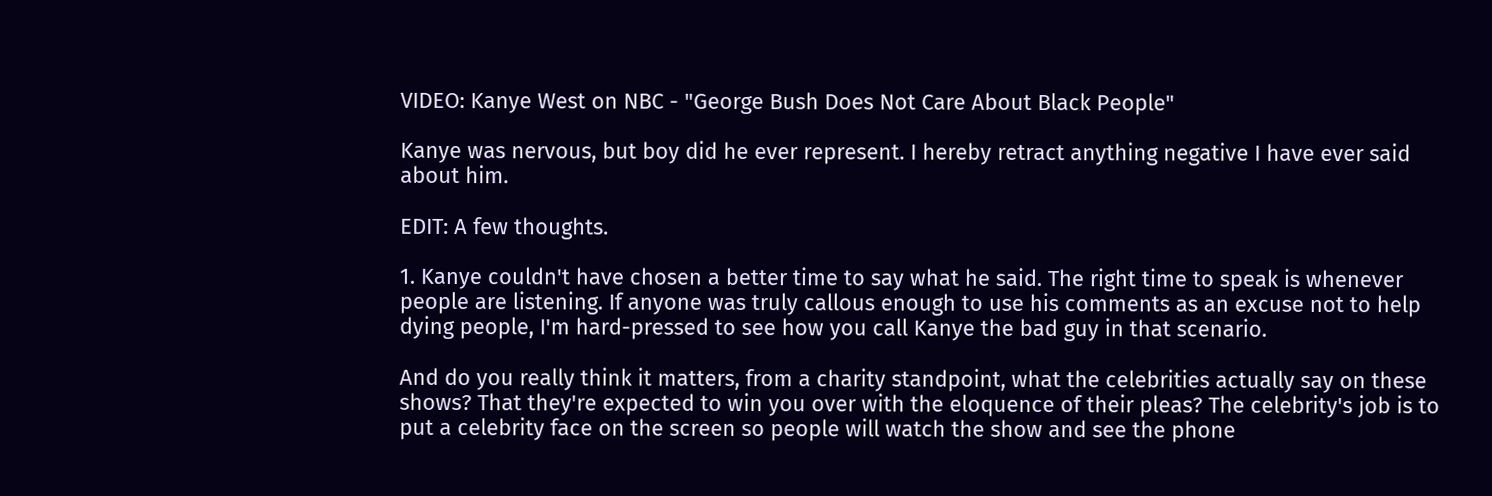VIDEO: Kanye West on NBC - "George Bush Does Not Care About Black People"

Kanye was nervous, but boy did he ever represent. I hereby retract anything negative I have ever said about him.

EDIT: A few thoughts.

1. Kanye couldn't have chosen a better time to say what he said. The right time to speak is whenever people are listening. If anyone was truly callous enough to use his comments as an excuse not to help dying people, I'm hard-pressed to see how you call Kanye the bad guy in that scenario.

And do you really think it matters, from a charity standpoint, what the celebrities actually say on these shows? That they're expected to win you over with the eloquence of their pleas? The celebrity's job is to put a celebrity face on the screen so people will watch the show and see the phone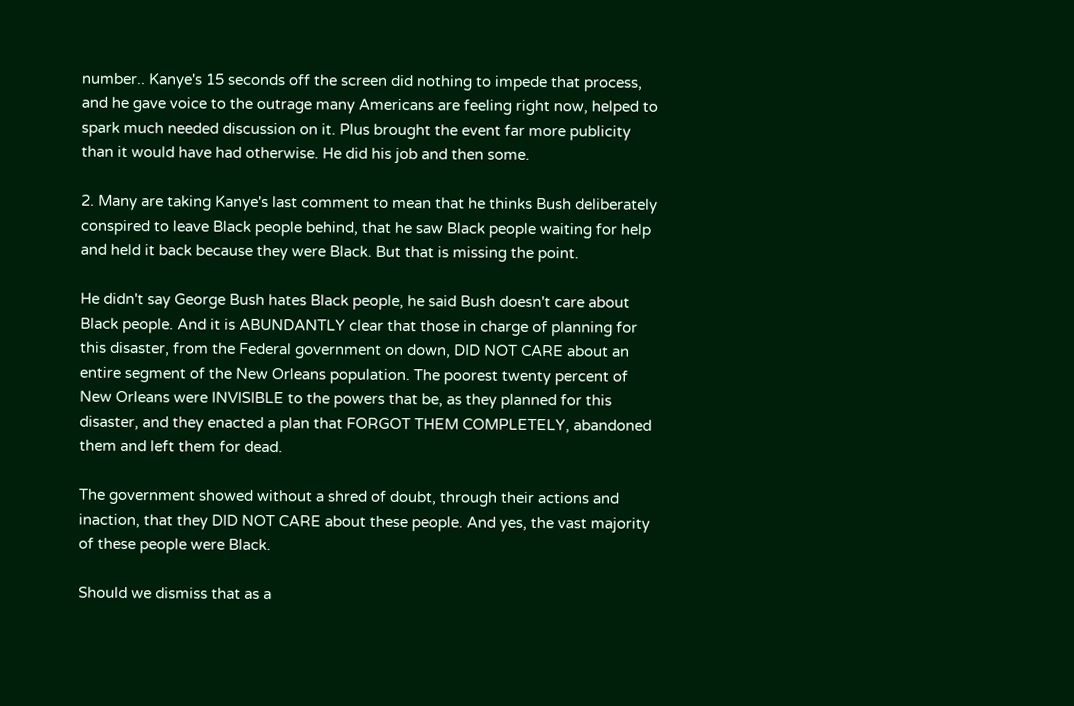number.. Kanye's 15 seconds off the screen did nothing to impede that process, and he gave voice to the outrage many Americans are feeling right now, helped to spark much needed discussion on it. Plus brought the event far more publicity than it would have had otherwise. He did his job and then some.

2. Many are taking Kanye's last comment to mean that he thinks Bush deliberately conspired to leave Black people behind, that he saw Black people waiting for help and held it back because they were Black. But that is missing the point.

He didn't say George Bush hates Black people, he said Bush doesn't care about Black people. And it is ABUNDANTLY clear that those in charge of planning for this disaster, from the Federal government on down, DID NOT CARE about an entire segment of the New Orleans population. The poorest twenty percent of New Orleans were INVISIBLE to the powers that be, as they planned for this disaster, and they enacted a plan that FORGOT THEM COMPLETELY, abandoned them and left them for dead.

The government showed without a shred of doubt, through their actions and inaction, that they DID NOT CARE about these people. And yes, the vast majority of these people were Black.

Should we dismiss that as a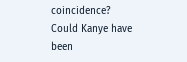coincidence? Could Kanye have been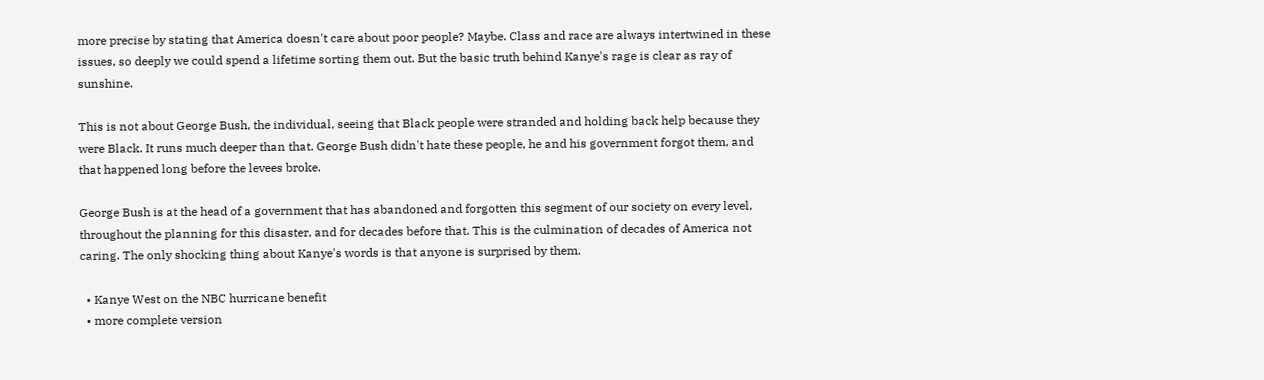more precise by stating that America doesn't care about poor people? Maybe. Class and race are always intertwined in these issues, so deeply we could spend a lifetime sorting them out. But the basic truth behind Kanye's rage is clear as ray of sunshine.

This is not about George Bush, the individual, seeing that Black people were stranded and holding back help because they were Black. It runs much deeper than that. George Bush didn't hate these people, he and his government forgot them, and that happened long before the levees broke.

George Bush is at the head of a government that has abandoned and forgotten this segment of our society on every level, throughout the planning for this disaster, and for decades before that. This is the culmination of decades of America not caring. The only shocking thing about Kanye's words is that anyone is surprised by them.

  • Kanye West on the NBC hurricane benefit
  • more complete version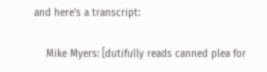and here's a transcript:

    Mike Myers: [dutifully reads canned plea for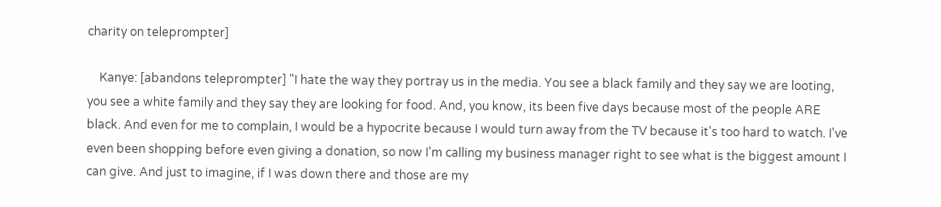charity on teleprompter]

    Kanye: [abandons teleprompter] "I hate the way they portray us in the media. You see a black family and they say we are looting, you see a white family and they say they are looking for food. And, you know, its been five days because most of the people ARE black. And even for me to complain, I would be a hypocrite because I would turn away from the TV because it's too hard to watch. I've even been shopping before even giving a donation, so now I'm calling my business manager right to see what is the biggest amount I can give. And just to imagine, if I was down there and those are my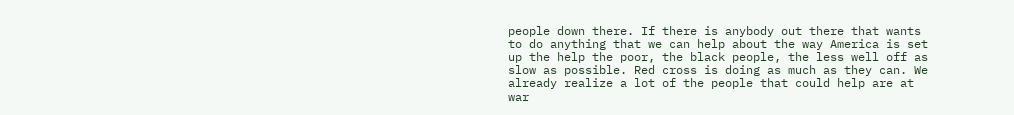people down there. If there is anybody out there that wants to do anything that we can help about the way America is set up the help the poor, the black people, the less well off as slow as possible. Red cross is doing as much as they can. We already realize a lot of the people that could help are at war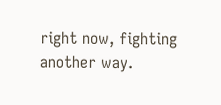right now, fighting another way.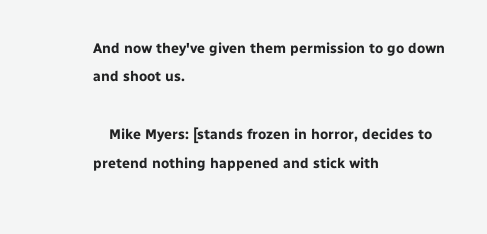And now they've given them permission to go down and shoot us.

    Mike Myers: [stands frozen in horror, decides to pretend nothing happened and stick with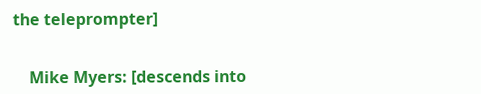the teleprompter]


    Mike Myers: [descends into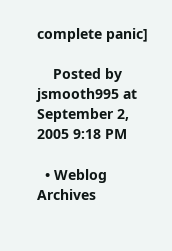complete panic]

    Posted by jsmooth995 at September 2, 2005 9:18 PM

  • Weblog Archives